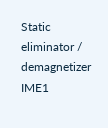Static eliminator / demagnetizer IME1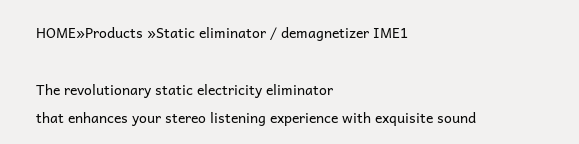HOME»Products »Static eliminator / demagnetizer IME1

The revolutionary static electricity eliminator
that enhances your stereo listening experience with exquisite sound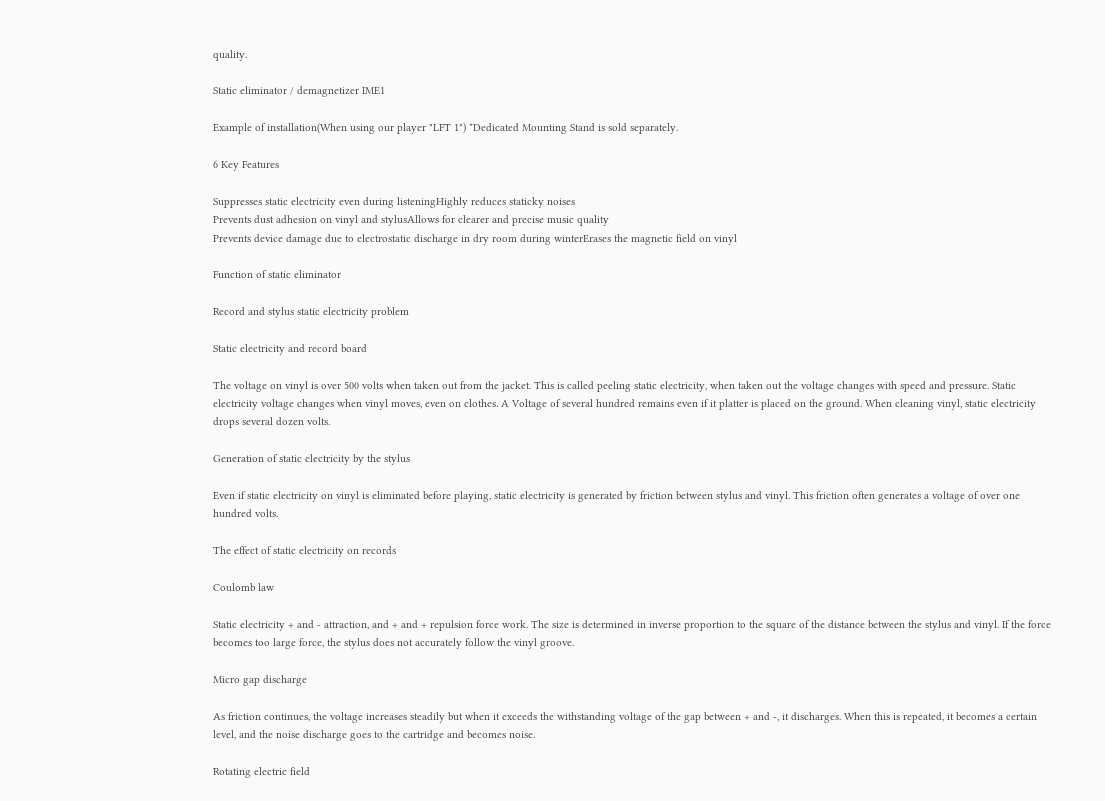quality.

Static eliminator / demagnetizer IME1

Example of installation(When using our player "LFT 1") *Dedicated Mounting Stand is sold separately.

6 Key Features

Suppresses static electricity even during listeningHighly reduces staticky noises
Prevents dust adhesion on vinyl and stylusAllows for clearer and precise music quality
Prevents device damage due to electrostatic discharge in dry room during winterErases the magnetic field on vinyl

Function of static eliminator

Record and stylus static electricity problem

Static electricity and record board

The voltage on vinyl is over 500 volts when taken out from the jacket. This is called peeling static electricity, when taken out the voltage changes with speed and pressure. Static electricity voltage changes when vinyl moves, even on clothes. A Voltage of several hundred remains even if it platter is placed on the ground. When cleaning vinyl, static electricity drops several dozen volts.

Generation of static electricity by the stylus

Even if static electricity on vinyl is eliminated before playing, static electricity is generated by friction between stylus and vinyl. This friction often generates a voltage of over one hundred volts.

The effect of static electricity on records

Coulomb law

Static electricity + and - attraction, and + and + repulsion force work. The size is determined in inverse proportion to the square of the distance between the stylus and vinyl. If the force becomes too large force, the stylus does not accurately follow the vinyl groove.

Micro gap discharge

As friction continues, the voltage increases steadily but when it exceeds the withstanding voltage of the gap between + and -, it discharges. When this is repeated, it becomes a certain level, and the noise discharge goes to the cartridge and becomes noise.

Rotating electric field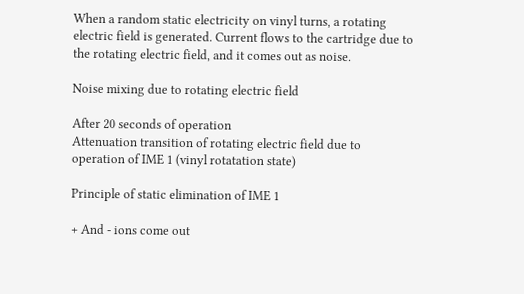When a random static electricity on vinyl turns, a rotating electric field is generated. Current flows to the cartridge due to the rotating electric field, and it comes out as noise.

Noise mixing due to rotating electric field

After 20 seconds of operation
Attenuation transition of rotating electric field due to operation of IME 1 (vinyl rotatation state)

Principle of static elimination of IME 1

+ And - ions come out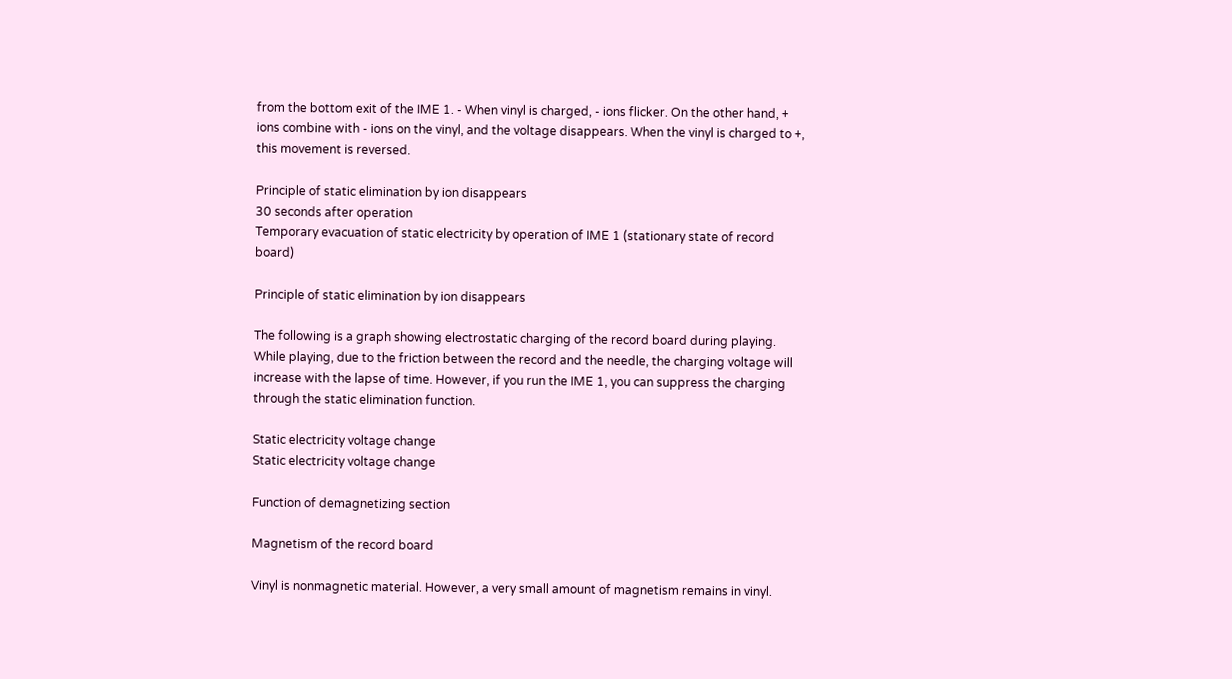from the bottom exit of the IME 1. - When vinyl is charged, - ions flicker. On the other hand, + ions combine with - ions on the vinyl, and the voltage disappears. When the vinyl is charged to +, this movement is reversed.

Principle of static elimination by ion disappears
30 seconds after operation
Temporary evacuation of static electricity by operation of IME 1 (stationary state of record board)

Principle of static elimination by ion disappears

The following is a graph showing electrostatic charging of the record board during playing. While playing, due to the friction between the record and the needle, the charging voltage will increase with the lapse of time. However, if you run the IME 1, you can suppress the charging through the static elimination function.

Static electricity voltage change
Static electricity voltage change

Function of demagnetizing section

Magnetism of the record board

Vinyl is nonmagnetic material. However, a very small amount of magnetism remains in vinyl.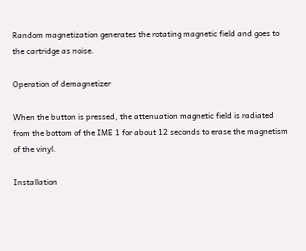Random magnetization generates the rotating magnetic field and goes to the cartridge as noise.

Operation of demagnetizer

When the button is pressed, the attenuation magnetic field is radiated from the bottom of the IME 1 for about 12 seconds to erase the magnetism of the vinyl.

Installation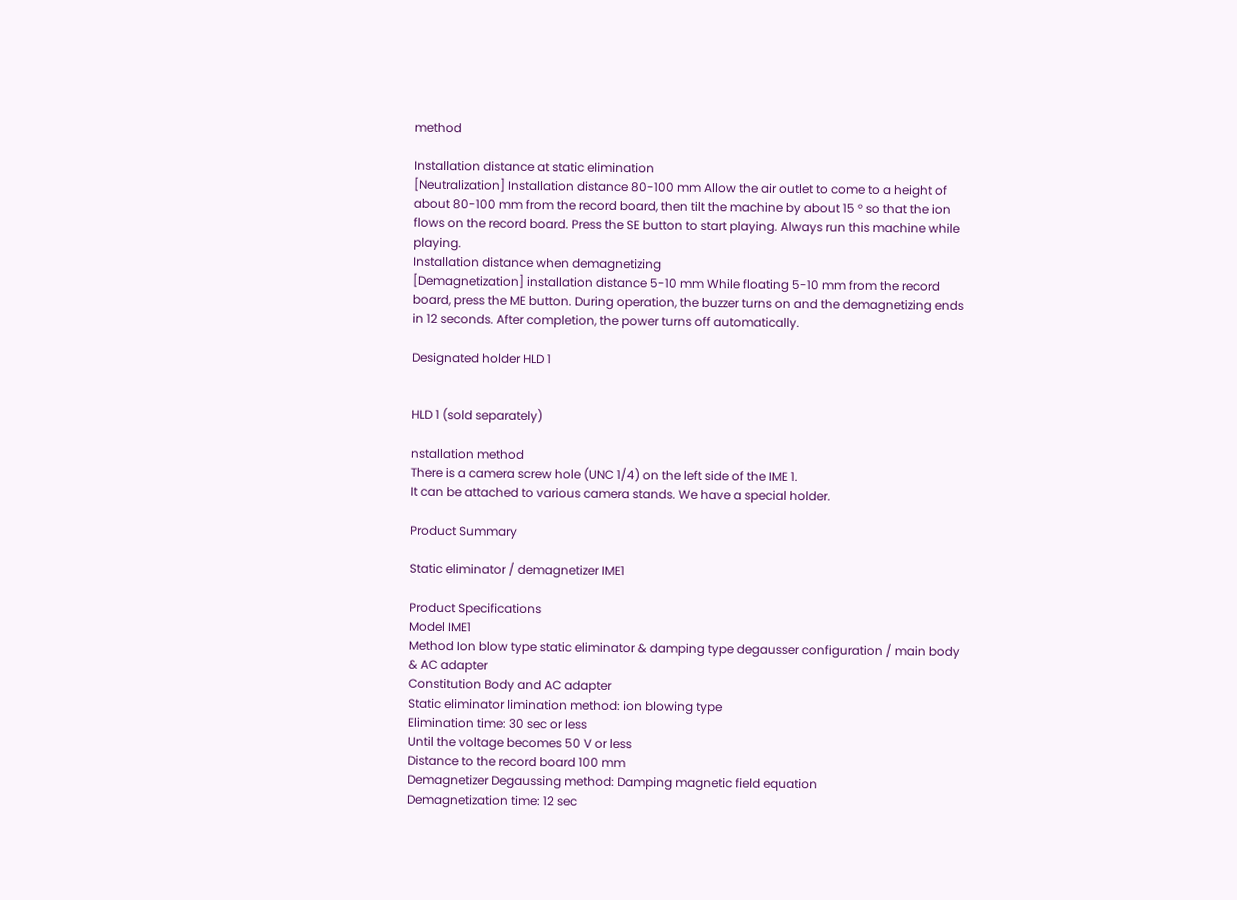method

Installation distance at static elimination
[Neutralization] Installation distance 80-100 mm Allow the air outlet to come to a height of about 80-100 mm from the record board, then tilt the machine by about 15 ° so that the ion flows on the record board. Press the SE button to start playing. Always run this machine while playing.
Installation distance when demagnetizing
[Demagnetization] installation distance 5-10 mm While floating 5-10 mm from the record board, press the ME button. During operation, the buzzer turns on and the demagnetizing ends in 12 seconds. After completion, the power turns off automatically.

Designated holder HLD 1


HLD 1 (sold separately)

nstallation method
There is a camera screw hole (UNC 1/4) on the left side of the IME 1.
It can be attached to various camera stands. We have a special holder.

Product Summary

Static eliminator / demagnetizer IME1

Product Specifications
Model IME1
Method Ion blow type static eliminator & damping type degausser configuration / main body & AC adapter
Constitution Body and AC adapter
Static eliminator limination method: ion blowing type
Elimination time: 30 sec or less
Until the voltage becomes 50 V or less
Distance to the record board 100 mm
Demagnetizer Degaussing method: Damping magnetic field equation
Demagnetization time: 12 sec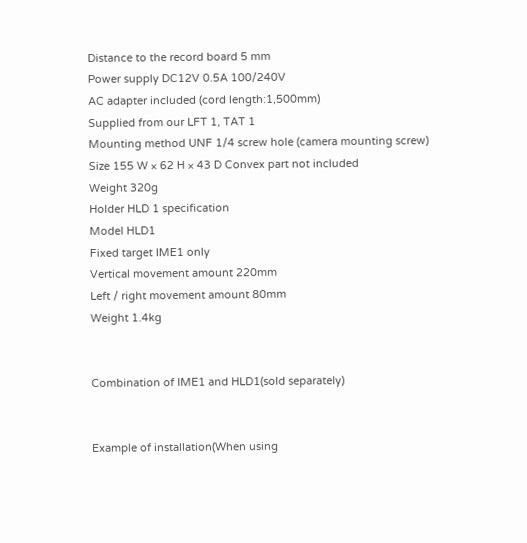Distance to the record board 5 mm
Power supply DC12V 0.5A 100/240V
AC adapter included (cord length:1,500mm)
Supplied from our LFT 1, TAT 1
Mounting method UNF 1/4 screw hole (camera mounting screw)
Size 155 W × 62 H × 43 D Convex part not included
Weight 320g
Holder HLD 1 specification
Model HLD1
Fixed target IME1 only
Vertical movement amount 220mm
Left / right movement amount 80mm
Weight 1.4kg


Combination of IME1 and HLD1(sold separately)


Example of installation(When using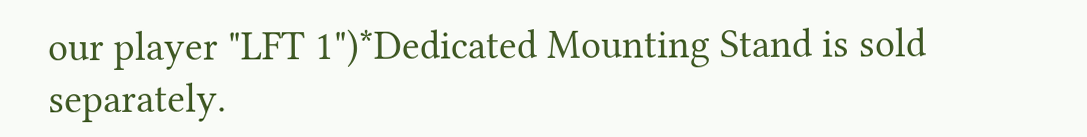our player "LFT 1")*Dedicated Mounting Stand is sold separately.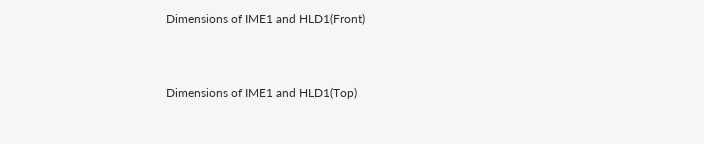Dimensions of IME1 and HLD1(Front)


Dimensions of IME1 and HLD1(Top)